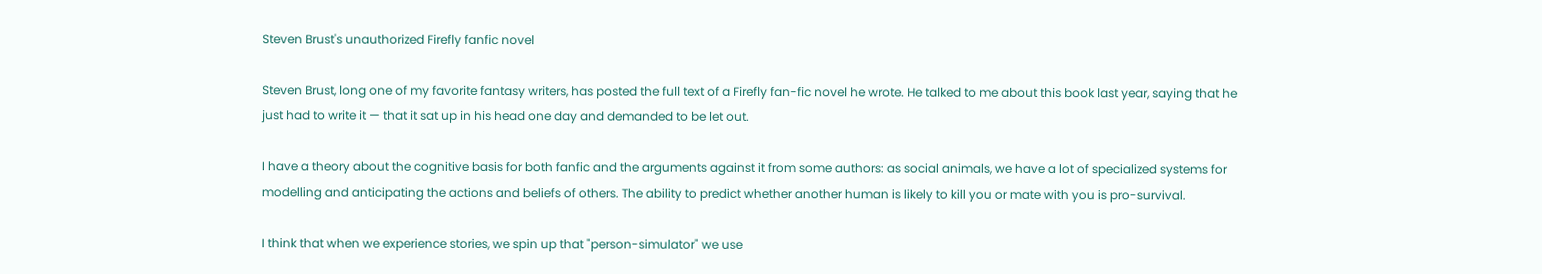Steven Brust's unauthorized Firefly fanfic novel

Steven Brust, long one of my favorite fantasy writers, has posted the full text of a Firefly fan-fic novel he wrote. He talked to me about this book last year, saying that he just had to write it — that it sat up in his head one day and demanded to be let out.

I have a theory about the cognitive basis for both fanfic and the arguments against it from some authors: as social animals, we have a lot of specialized systems for modelling and anticipating the actions and beliefs of others. The ability to predict whether another human is likely to kill you or mate with you is pro-survival.

I think that when we experience stories, we spin up that "person-simulator" we use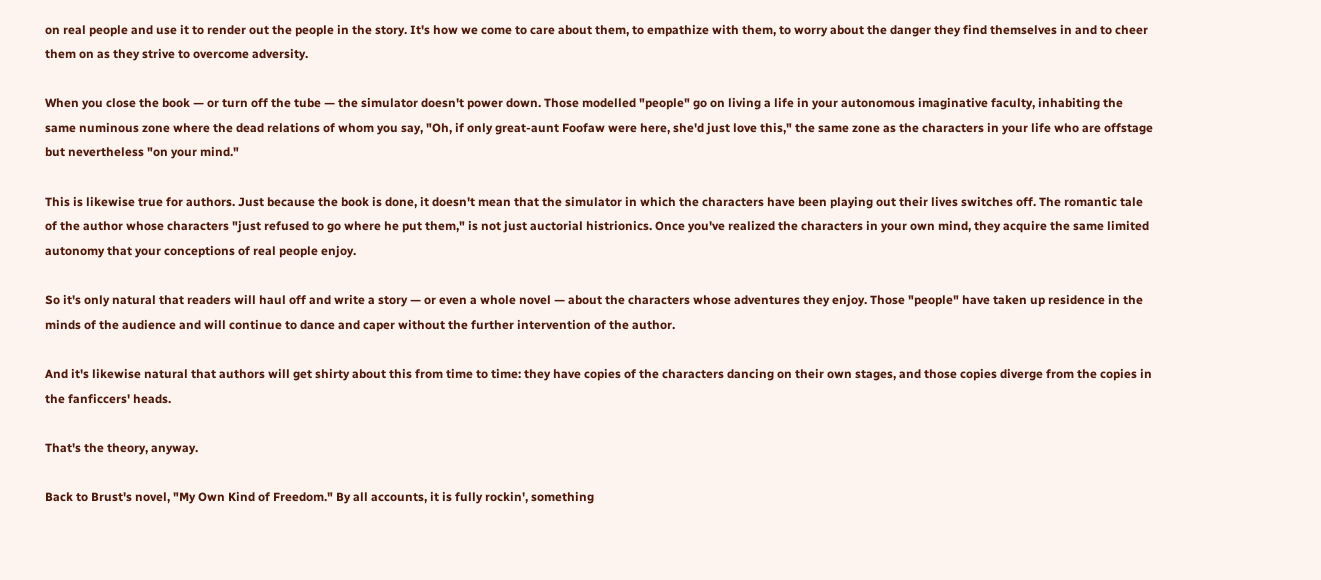on real people and use it to render out the people in the story. It's how we come to care about them, to empathize with them, to worry about the danger they find themselves in and to cheer them on as they strive to overcome adversity.

When you close the book — or turn off the tube — the simulator doesn't power down. Those modelled "people" go on living a life in your autonomous imaginative faculty, inhabiting the same numinous zone where the dead relations of whom you say, "Oh, if only great-aunt Foofaw were here, she'd just love this," the same zone as the characters in your life who are offstage but nevertheless "on your mind."

This is likewise true for authors. Just because the book is done, it doesn't mean that the simulator in which the characters have been playing out their lives switches off. The romantic tale of the author whose characters "just refused to go where he put them," is not just auctorial histrionics. Once you've realized the characters in your own mind, they acquire the same limited autonomy that your conceptions of real people enjoy.

So it's only natural that readers will haul off and write a story — or even a whole novel — about the characters whose adventures they enjoy. Those "people" have taken up residence in the minds of the audience and will continue to dance and caper without the further intervention of the author.

And it's likewise natural that authors will get shirty about this from time to time: they have copies of the characters dancing on their own stages, and those copies diverge from the copies in the fanficcers' heads.

That's the theory, anyway.

Back to Brust's novel, "My Own Kind of Freedom." By all accounts, it is fully rockin', something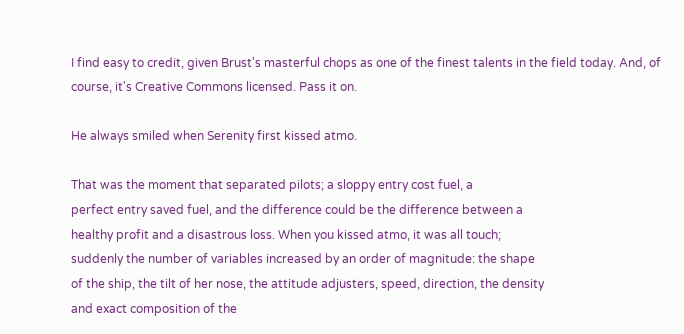I find easy to credit, given Brust's masterful chops as one of the finest talents in the field today. And, of course, it's Creative Commons licensed. Pass it on.

He always smiled when Serenity first kissed atmo.

That was the moment that separated pilots; a sloppy entry cost fuel, a
perfect entry saved fuel, and the difference could be the difference between a
healthy profit and a disastrous loss. When you kissed atmo, it was all touch;
suddenly the number of variables increased by an order of magnitude: the shape
of the ship, the tilt of her nose, the attitude adjusters, speed, direction, the density
and exact composition of the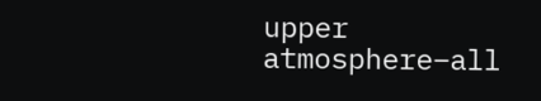upper atmosphere–all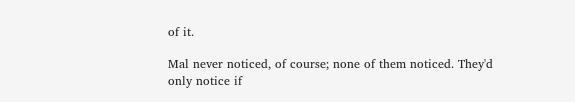of it.

Mal never noticed, of course; none of them noticed. They'd only notice if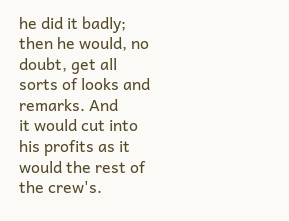he did it badly; then he would, no doubt, get all sorts of looks and remarks. And
it would cut into his profits as it would the rest of the crew's.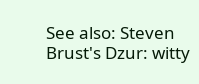See also: Steven Brust's Dzur: witty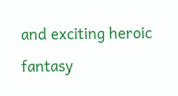and exciting heroic fantasy